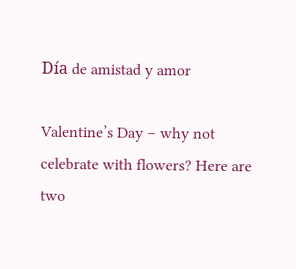Día de amistad y amor

Valentine’s Day – why not celebrate with flowers? Here are two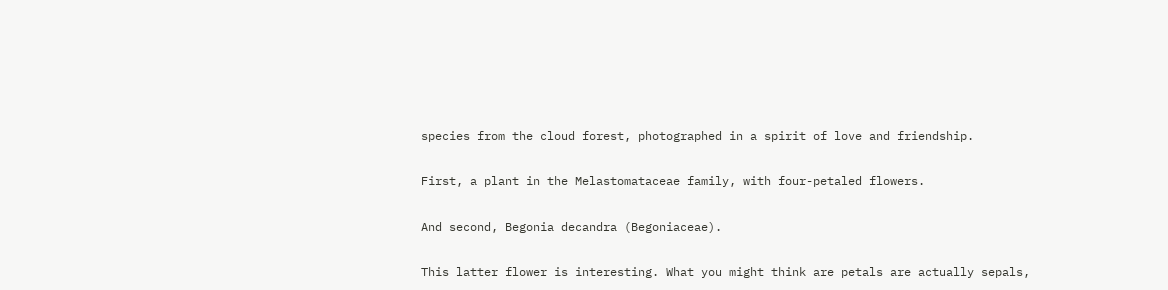species from the cloud forest, photographed in a spirit of love and friendship.

First, a plant in the Melastomataceae family, with four-petaled flowers.

And second, Begonia decandra (Begoniaceae).

This latter flower is interesting. What you might think are petals are actually sepals,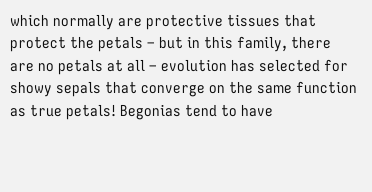which normally are protective tissues that protect the petals – but in this family, there are no petals at all – evolution has selected for showy sepals that converge on the same function as true petals! Begonias tend to have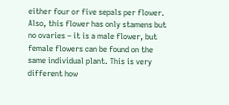either four or five sepals per flower. Also, this flower has only stamens but no ovaries – it is a male flower, but female flowers can be found on the same individual plant. This is very different how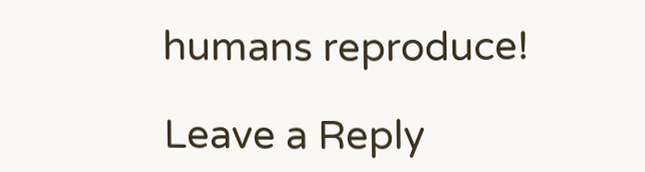humans reproduce!

Leave a Reply